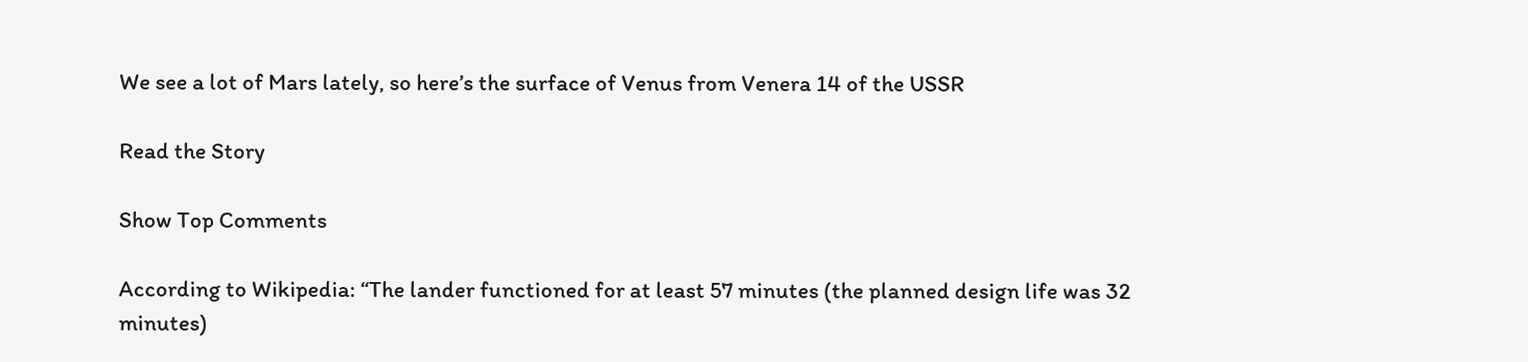We see a lot of Mars lately, so here’s the surface of Venus from Venera 14 of the USSR

Read the Story

Show Top Comments

According to Wikipedia: “The lander functioned for at least 57 minutes (the planned design life was 32 minutes)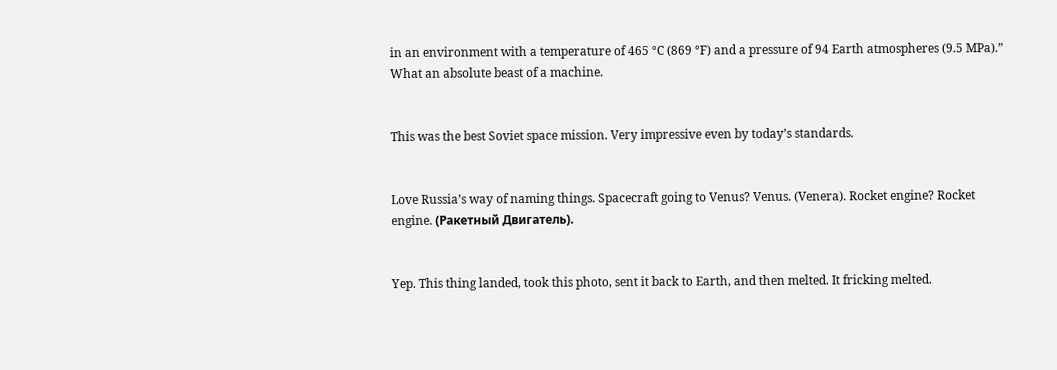in an environment with a temperature of 465 °C (869 °F) and a pressure of 94 Earth atmospheres (9.5 MPa).” What an absolute beast of a machine.


This was the best Soviet space mission. Very impressive even by today’s standards.


Love Russia’s way of naming things. Spacecraft going to Venus? Venus. (Venera). Rocket engine? Rocket engine. (Ракетный Двигатель).


Yep. This thing landed, took this photo, sent it back to Earth, and then melted. It fricking melted.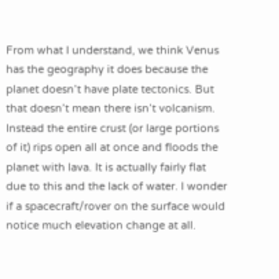From what I understand, we think Venus has the geography it does because the planet doesn’t have plate tectonics. But that doesn’t mean there isn’t volcanism. Instead the entire crust (or large portions of it) rips open all at once and floods the planet with lava. It is actually fairly flat due to this and the lack of water. I wonder if a spacecraft/rover on the surface would notice much elevation change at all.